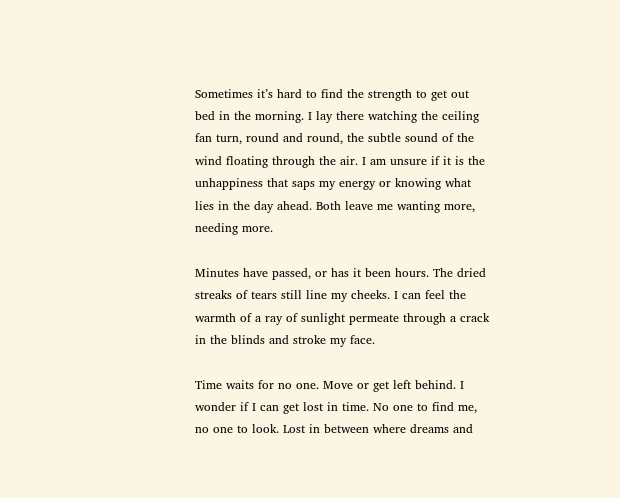Sometimes it’s hard to find the strength to get out bed in the morning. I lay there watching the ceiling fan turn, round and round, the subtle sound of the wind floating through the air. I am unsure if it is the unhappiness that saps my energy or knowing what lies in the day ahead. Both leave me wanting more, needing more.

Minutes have passed, or has it been hours. The dried streaks of tears still line my cheeks. I can feel the warmth of a ray of sunlight permeate through a crack in the blinds and stroke my face.

Time waits for no one. Move or get left behind. I wonder if I can get lost in time. No one to find me, no one to look. Lost in between where dreams and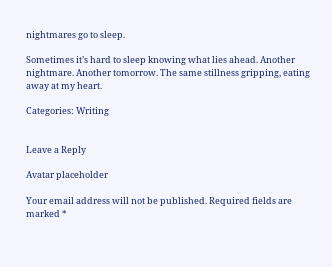nightmares go to sleep.

Sometimes it’s hard to sleep knowing what lies ahead. Another nightmare. Another tomorrow. The same stillness gripping, eating away at my heart.

Categories: Writing


Leave a Reply

Avatar placeholder

Your email address will not be published. Required fields are marked *